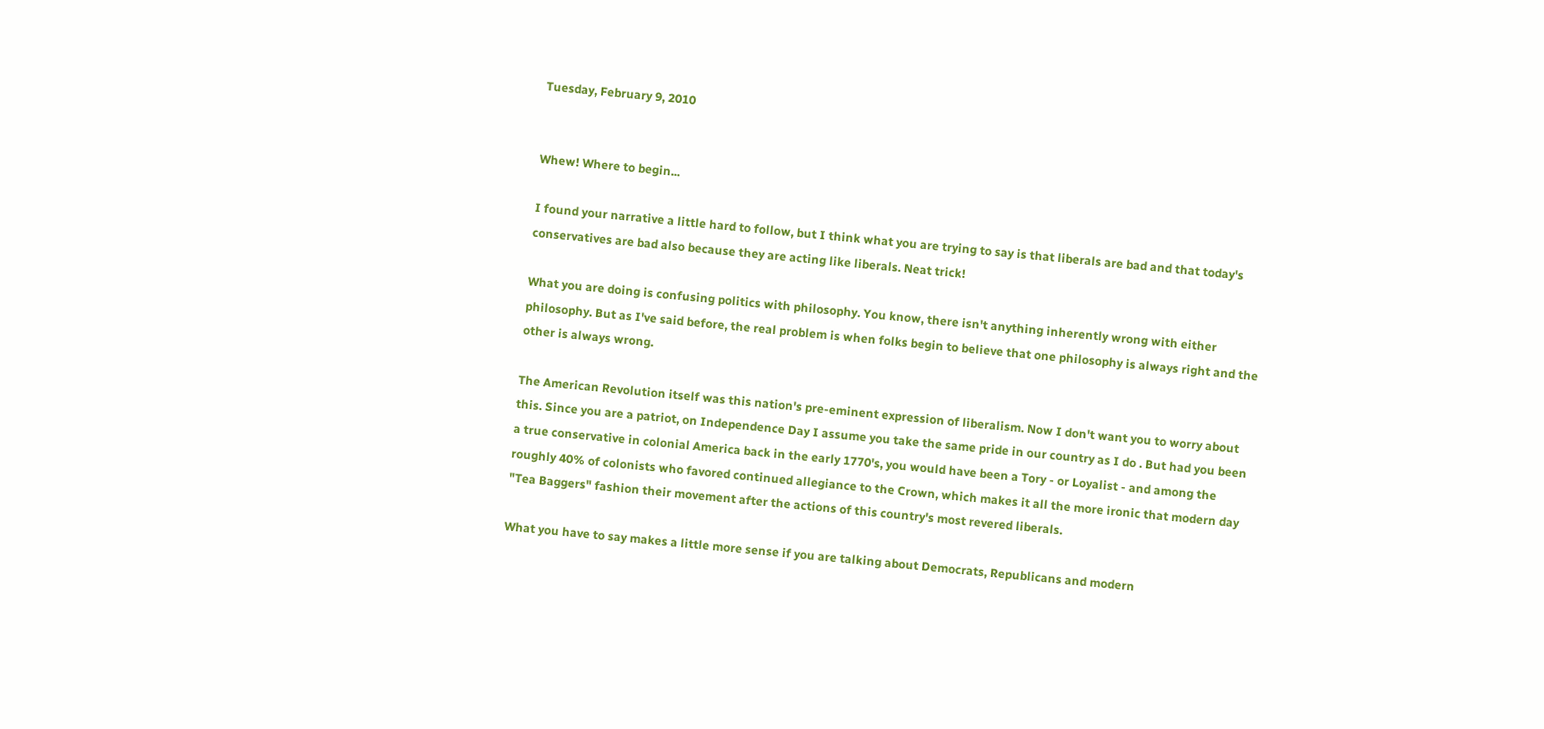Tuesday, February 9, 2010


Whew! Where to begin...

I found your narrative a little hard to follow, but I think what you are trying to say is that liberals are bad and that today's conservatives are bad also because they are acting like liberals. Neat trick!

What you are doing is confusing politics with philosophy. You know, there isn't anything inherently wrong with either philosophy. But as I've said before, the real problem is when folks begin to believe that one philosophy is always right and the other is always wrong.

The American Revolution itself was this nation's pre-eminent expression of liberalism. Now I don't want you to worry about this. Since you are a patriot, on Independence Day I assume you take the same pride in our country as I do . But had you been a true conservative in colonial America back in the early 1770's, you would have been a Tory - or Loyalist - and among the roughly 40% of colonists who favored continued allegiance to the Crown, which makes it all the more ironic that modern day "Tea Baggers" fashion their movement after the actions of this country's most revered liberals.

What you have to say makes a little more sense if you are talking about Democrats, Republicans and modern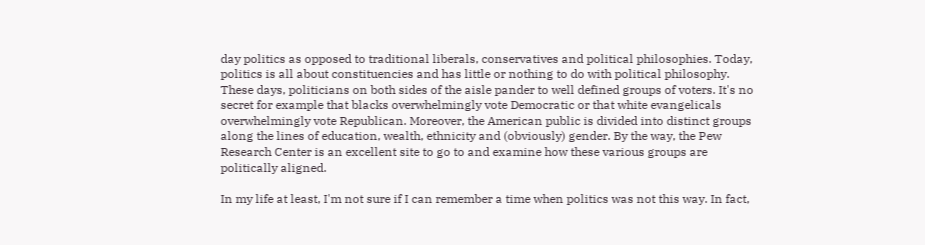day politics as opposed to traditional liberals, conservatives and political philosophies. Today, politics is all about constituencies and has little or nothing to do with political philosophy. These days, politicians on both sides of the aisle pander to well defined groups of voters. It's no secret for example that blacks overwhelmingly vote Democratic or that white evangelicals overwhelmingly vote Republican. Moreover, the American public is divided into distinct groups along the lines of education, wealth, ethnicity and (obviously) gender. By the way, the Pew Research Center is an excellent site to go to and examine how these various groups are politically aligned.

In my life at least, I'm not sure if I can remember a time when politics was not this way. In fact,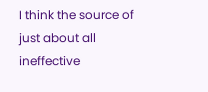I think the source of just about all ineffective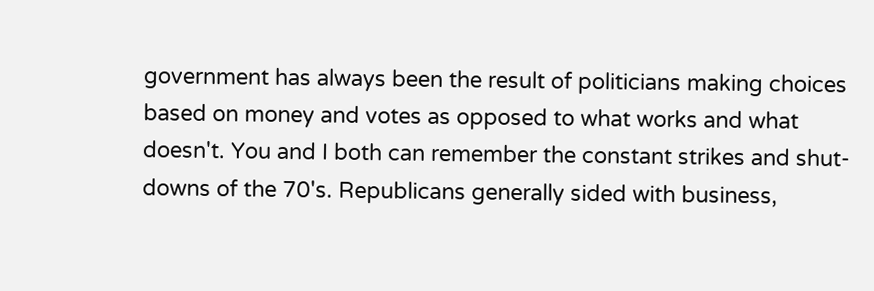government has always been the result of politicians making choices based on money and votes as opposed to what works and what doesn't. You and I both can remember the constant strikes and shut-downs of the 70's. Republicans generally sided with business,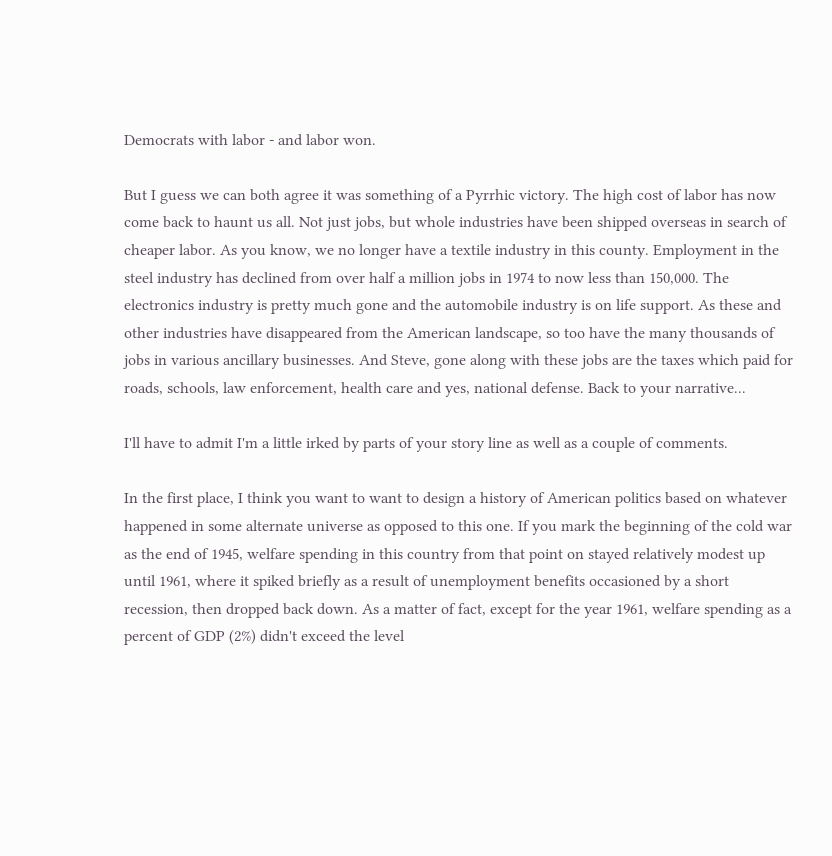Democrats with labor - and labor won.

But I guess we can both agree it was something of a Pyrrhic victory. The high cost of labor has now come back to haunt us all. Not just jobs, but whole industries have been shipped overseas in search of cheaper labor. As you know, we no longer have a textile industry in this county. Employment in the steel industry has declined from over half a million jobs in 1974 to now less than 150,000. The electronics industry is pretty much gone and the automobile industry is on life support. As these and other industries have disappeared from the American landscape, so too have the many thousands of jobs in various ancillary businesses. And Steve, gone along with these jobs are the taxes which paid for roads, schools, law enforcement, health care and yes, national defense. Back to your narrative...

I'll have to admit I'm a little irked by parts of your story line as well as a couple of comments.

In the first place, I think you want to want to design a history of American politics based on whatever happened in some alternate universe as opposed to this one. If you mark the beginning of the cold war as the end of 1945, welfare spending in this country from that point on stayed relatively modest up until 1961, where it spiked briefly as a result of unemployment benefits occasioned by a short recession, then dropped back down. As a matter of fact, except for the year 1961, welfare spending as a percent of GDP (2%) didn't exceed the level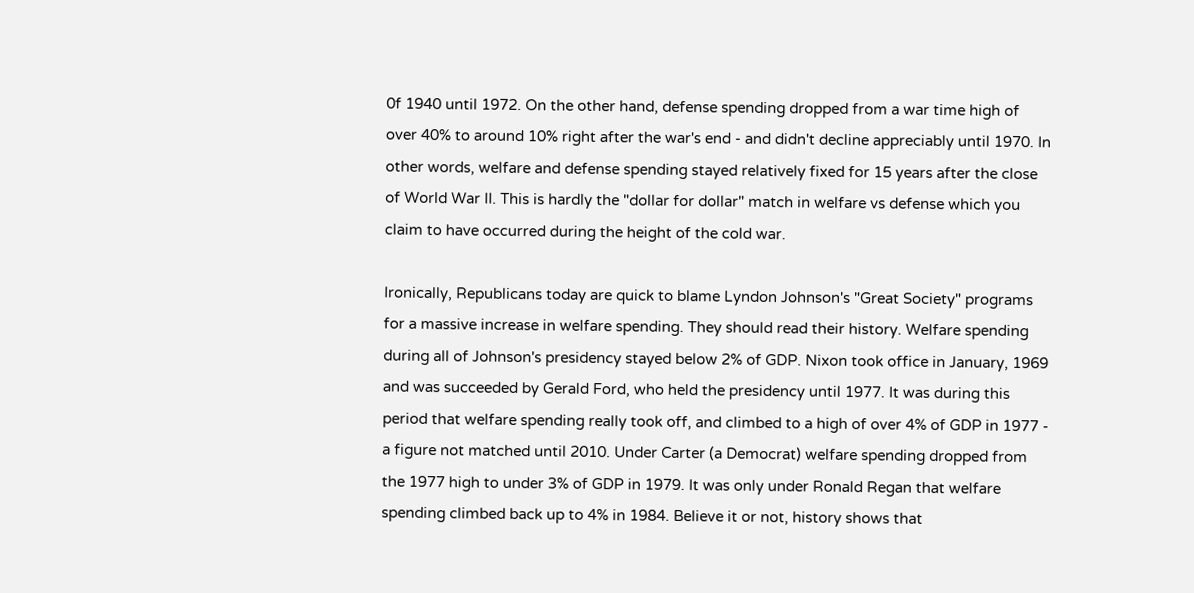0f 1940 until 1972. On the other hand, defense spending dropped from a war time high of over 40% to around 10% right after the war's end - and didn't decline appreciably until 1970. In other words, welfare and defense spending stayed relatively fixed for 15 years after the close of World War II. This is hardly the "dollar for dollar" match in welfare vs defense which you claim to have occurred during the height of the cold war.

Ironically, Republicans today are quick to blame Lyndon Johnson's "Great Society" programs for a massive increase in welfare spending. They should read their history. Welfare spending during all of Johnson's presidency stayed below 2% of GDP. Nixon took office in January, 1969 and was succeeded by Gerald Ford, who held the presidency until 1977. It was during this period that welfare spending really took off, and climbed to a high of over 4% of GDP in 1977 - a figure not matched until 2010. Under Carter (a Democrat) welfare spending dropped from the 1977 high to under 3% of GDP in 1979. It was only under Ronald Regan that welfare spending climbed back up to 4% in 1984. Believe it or not, history shows that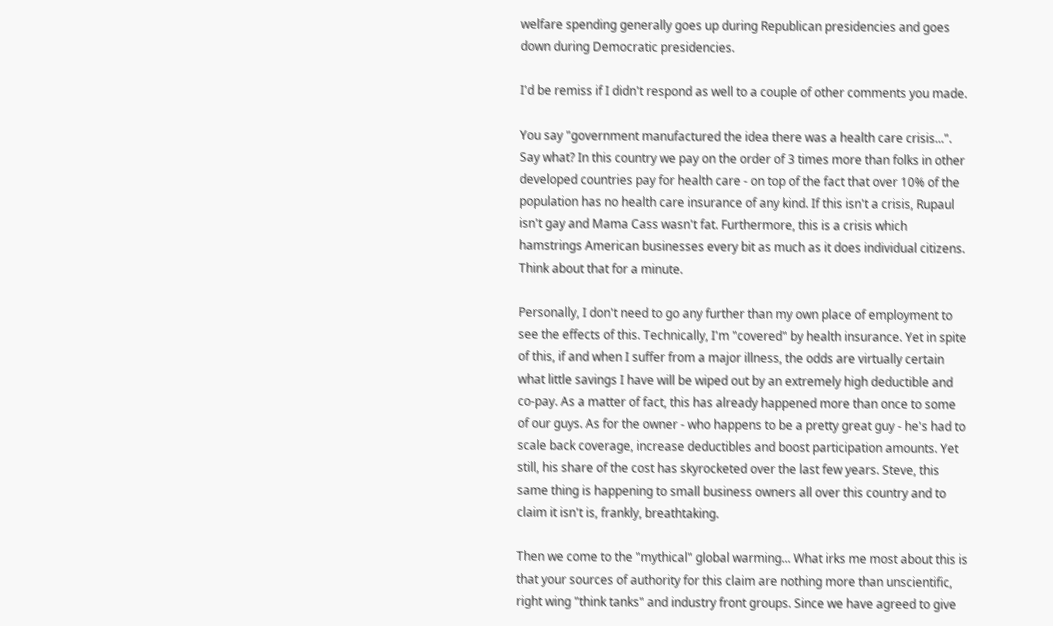welfare spending generally goes up during Republican presidencies and goes down during Democratic presidencies.

I'd be remiss if I didn't respond as well to a couple of other comments you made.

You say "government manufactured the idea there was a health care crisis...". Say what? In this country we pay on the order of 3 times more than folks in other developed countries pay for health care - on top of the fact that over 10% of the population has no health care insurance of any kind. If this isn't a crisis, Rupaul isn't gay and Mama Cass wasn't fat. Furthermore, this is a crisis which hamstrings American businesses every bit as much as it does individual citizens. Think about that for a minute.

Personally, I don't need to go any further than my own place of employment to see the effects of this. Technically, I'm "covered" by health insurance. Yet in spite of this, if and when I suffer from a major illness, the odds are virtually certain what little savings I have will be wiped out by an extremely high deductible and co-pay. As a matter of fact, this has already happened more than once to some of our guys. As for the owner - who happens to be a pretty great guy - he's had to scale back coverage, increase deductibles and boost participation amounts. Yet still, his share of the cost has skyrocketed over the last few years. Steve, this same thing is happening to small business owners all over this country and to claim it isn't is, frankly, breathtaking.

Then we come to the "mythical" global warming... What irks me most about this is that your sources of authority for this claim are nothing more than unscientific, right wing "think tanks" and industry front groups. Since we have agreed to give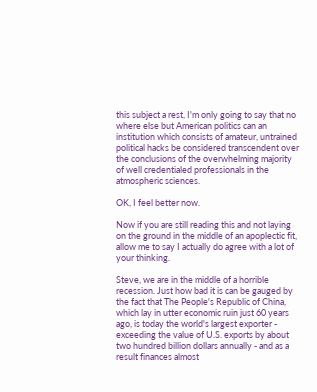this subject a rest, I'm only going to say that no where else but American politics can an institution which consists of amateur, untrained political hacks be considered transcendent over the conclusions of the overwhelming majority of well credentialed professionals in the atmospheric sciences.

OK, I feel better now.

Now if you are still reading this and not laying on the ground in the middle of an apoplectic fit, allow me to say I actually do agree with a lot of your thinking.

Steve, we are in the middle of a horrible recession. Just how bad it is can be gauged by the fact that The People's Republic of China, which lay in utter economic ruin just 60 years ago, is today the world's largest exporter - exceeding the value of U.S. exports by about two hundred billion dollars annually - and as a result finances almost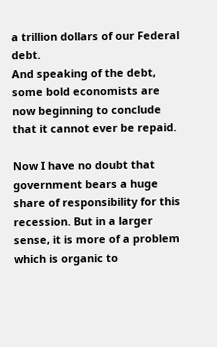a trillion dollars of our Federal debt.
And speaking of the debt, some bold economists are now beginning to conclude that it cannot ever be repaid.

Now I have no doubt that government bears a huge share of responsibility for this recession. But in a larger sense, it is more of a problem which is organic to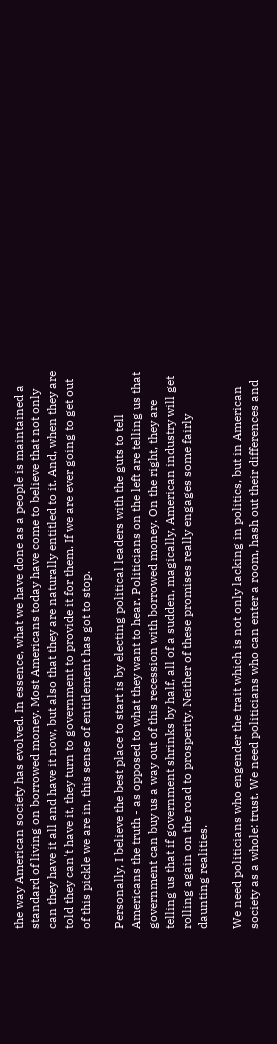the way American society has evolved. In essence, what we have done as a people is maintained a standard of living on borrowed money. Most Americans today have come to believe that not only can they have it all and have it now, but also that they are naturally entitled to it. And, when they are told they can't have it, they turn to government to provide it for them. If we are ever going to get out of this pickle we are in, this sense of entitlement has got to stop.

Personally, I believe the best place to start is by electing political leaders with the guts to tell Americans the truth - as opposed to what they want to hear. Politicians on the left are telling us that government can buy us a way out of this recession with borrowed money. On the right, they are telling us that if government shrinks by half, all of a sudden, magically, American industry will get rolling again on the road to prosperity. Neither of these promises really engages some fairly daunting realities.

We need politicians who engender the trait which is not only lacking in politics, but in American society as a whole: trust. We need politicians who can enter a room, hash out their differences and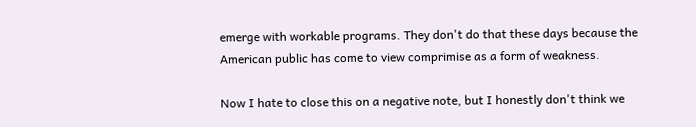emerge with workable programs. They don't do that these days because the American public has come to view comprimise as a form of weakness.

Now I hate to close this on a negative note, but I honestly don't think we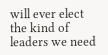will ever elect the kind of leaders we need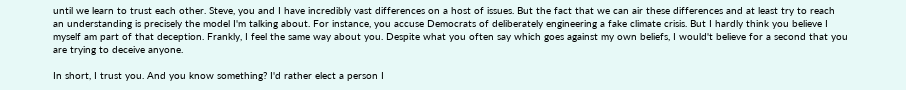until we learn to trust each other. Steve, you and I have incredibly vast differences on a host of issues. But the fact that we can air these differences and at least try to reach an understanding is precisely the model I'm talking about. For instance, you accuse Democrats of deliberately engineering a fake climate crisis. But I hardly think you believe I myself am part of that deception. Frankly, I feel the same way about you. Despite what you often say which goes against my own beliefs, I would't believe for a second that you are trying to deceive anyone.

In short, I trust you. And you know something? I'd rather elect a person I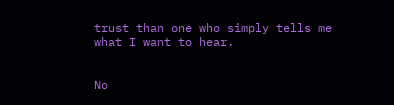trust than one who simply tells me what I want to hear.


No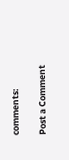comments:

Post a Comment